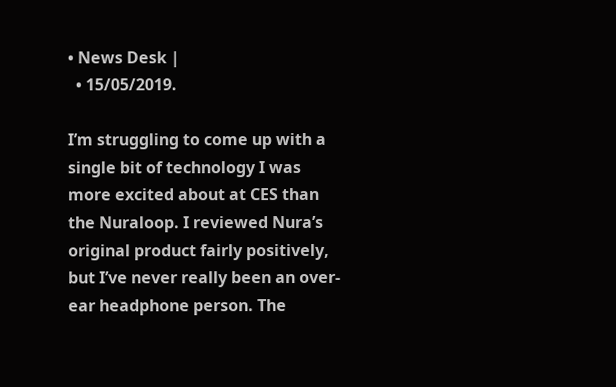• News Desk |
  • 15/05/2019.

I’m struggling to come up with a single bit of technology I was more excited about at CES than the Nuraloop. I reviewed Nura’s original product fairly positively, but I’ve never really been an over-ear headphone person. The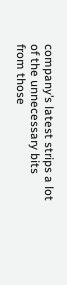company’s latest strips a lot of the unnecessary bits from those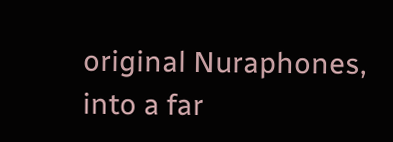original Nuraphones, into a far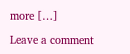more […]

Leave a comment